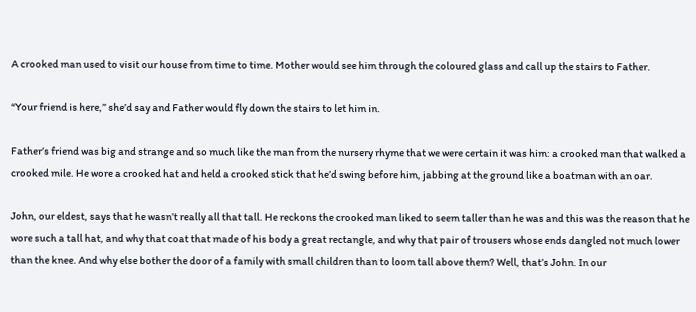A crooked man used to visit our house from time to time. Mother would see him through the coloured glass and call up the stairs to Father.

“Your friend is here,” she’d say and Father would fly down the stairs to let him in.

Father’s friend was big and strange and so much like the man from the nursery rhyme that we were certain it was him: a crooked man that walked a crooked mile. He wore a crooked hat and held a crooked stick that he’d swing before him, jabbing at the ground like a boatman with an oar.

John, our eldest, says that he wasn’t really all that tall. He reckons the crooked man liked to seem taller than he was and this was the reason that he wore such a tall hat, and why that coat that made of his body a great rectangle, and why that pair of trousers whose ends dangled not much lower than the knee. And why else bother the door of a family with small children than to loom tall above them? Well, that’s John. In our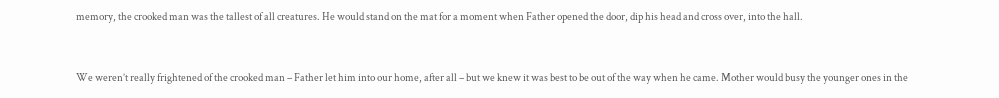memory, the crooked man was the tallest of all creatures. He would stand on the mat for a moment when Father opened the door, dip his head and cross over, into the hall.


We weren’t really frightened of the crooked man – Father let him into our home, after all – but we knew it was best to be out of the way when he came. Mother would busy the younger ones in the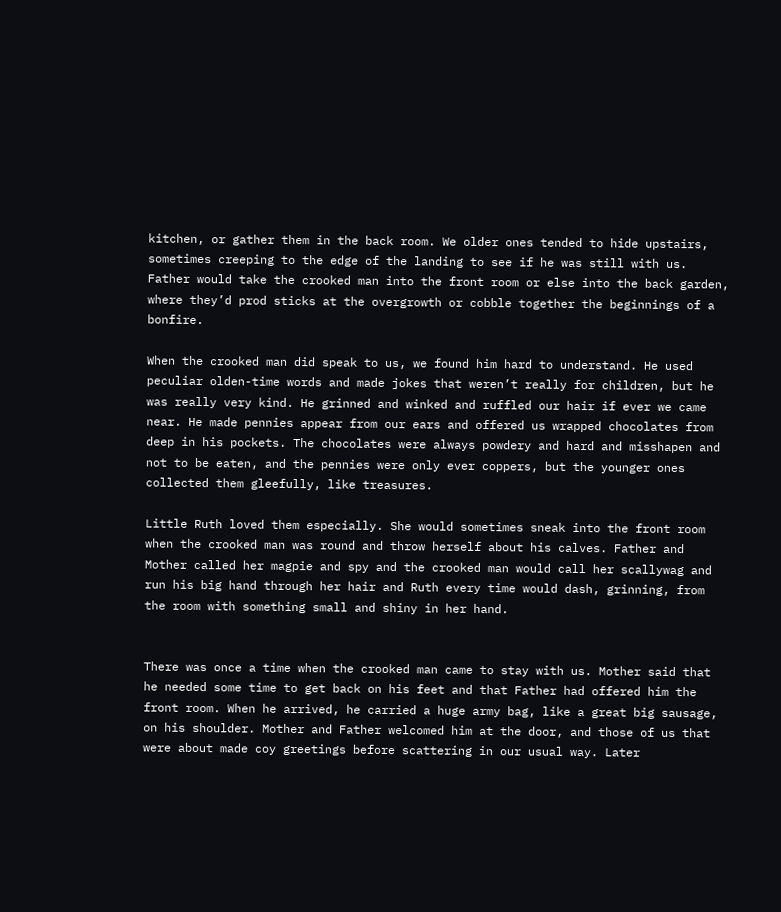kitchen, or gather them in the back room. We older ones tended to hide upstairs, sometimes creeping to the edge of the landing to see if he was still with us. Father would take the crooked man into the front room or else into the back garden, where they’d prod sticks at the overgrowth or cobble together the beginnings of a bonfire.

When the crooked man did speak to us, we found him hard to understand. He used peculiar olden-time words and made jokes that weren’t really for children, but he was really very kind. He grinned and winked and ruffled our hair if ever we came near. He made pennies appear from our ears and offered us wrapped chocolates from deep in his pockets. The chocolates were always powdery and hard and misshapen and not to be eaten, and the pennies were only ever coppers, but the younger ones collected them gleefully, like treasures.

Little Ruth loved them especially. She would sometimes sneak into the front room when the crooked man was round and throw herself about his calves. Father and Mother called her magpie and spy and the crooked man would call her scallywag and run his big hand through her hair and Ruth every time would dash, grinning, from the room with something small and shiny in her hand.


There was once a time when the crooked man came to stay with us. Mother said that he needed some time to get back on his feet and that Father had offered him the front room. When he arrived, he carried a huge army bag, like a great big sausage, on his shoulder. Mother and Father welcomed him at the door, and those of us that were about made coy greetings before scattering in our usual way. Later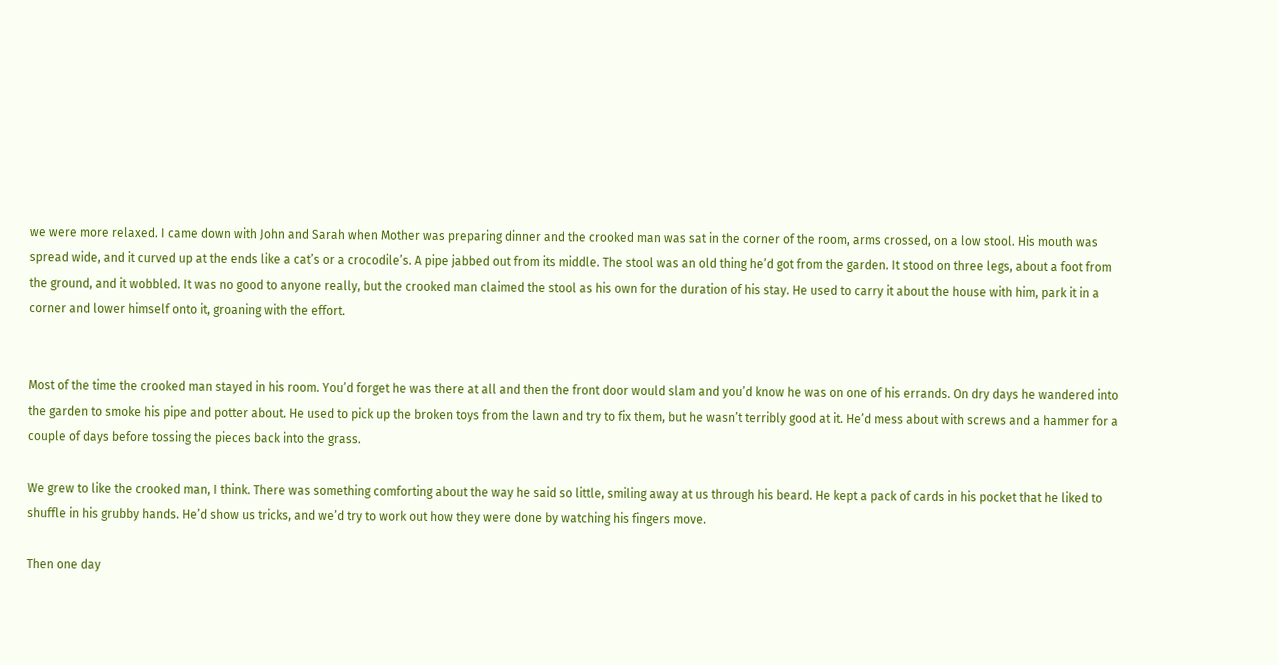we were more relaxed. I came down with John and Sarah when Mother was preparing dinner and the crooked man was sat in the corner of the room, arms crossed, on a low stool. His mouth was spread wide, and it curved up at the ends like a cat’s or a crocodile’s. A pipe jabbed out from its middle. The stool was an old thing he’d got from the garden. It stood on three legs, about a foot from the ground, and it wobbled. It was no good to anyone really, but the crooked man claimed the stool as his own for the duration of his stay. He used to carry it about the house with him, park it in a corner and lower himself onto it, groaning with the effort.


Most of the time the crooked man stayed in his room. You’d forget he was there at all and then the front door would slam and you’d know he was on one of his errands. On dry days he wandered into the garden to smoke his pipe and potter about. He used to pick up the broken toys from the lawn and try to fix them, but he wasn’t terribly good at it. He’d mess about with screws and a hammer for a couple of days before tossing the pieces back into the grass.

We grew to like the crooked man, I think. There was something comforting about the way he said so little, smiling away at us through his beard. He kept a pack of cards in his pocket that he liked to shuffle in his grubby hands. He’d show us tricks, and we’d try to work out how they were done by watching his fingers move.

Then one day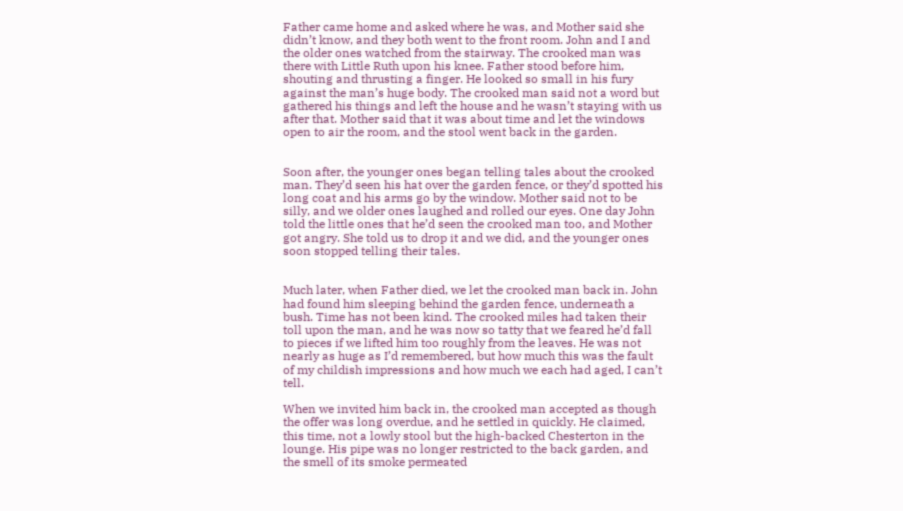Father came home and asked where he was, and Mother said she didn’t know, and they both went to the front room. John and I and the older ones watched from the stairway. The crooked man was there with Little Ruth upon his knee. Father stood before him, shouting and thrusting a finger. He looked so small in his fury against the man’s huge body. The crooked man said not a word but gathered his things and left the house and he wasn’t staying with us after that. Mother said that it was about time and let the windows open to air the room, and the stool went back in the garden.


Soon after, the younger ones began telling tales about the crooked man. They’d seen his hat over the garden fence, or they’d spotted his long coat and his arms go by the window. Mother said not to be silly, and we older ones laughed and rolled our eyes. One day John told the little ones that he’d seen the crooked man too, and Mother got angry. She told us to drop it and we did, and the younger ones soon stopped telling their tales.


Much later, when Father died, we let the crooked man back in. John had found him sleeping behind the garden fence, underneath a bush. Time has not been kind. The crooked miles had taken their toll upon the man, and he was now so tatty that we feared he’d fall to pieces if we lifted him too roughly from the leaves. He was not nearly as huge as I’d remembered, but how much this was the fault of my childish impressions and how much we each had aged, I can’t tell.

When we invited him back in, the crooked man accepted as though the offer was long overdue, and he settled in quickly. He claimed, this time, not a lowly stool but the high-backed Chesterton in the lounge. His pipe was no longer restricted to the back garden, and the smell of its smoke permeated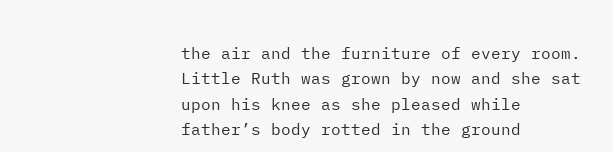the air and the furniture of every room. Little Ruth was grown by now and she sat upon his knee as she pleased while father’s body rotted in the ground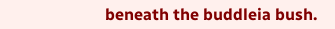beneath the buddleia bush.